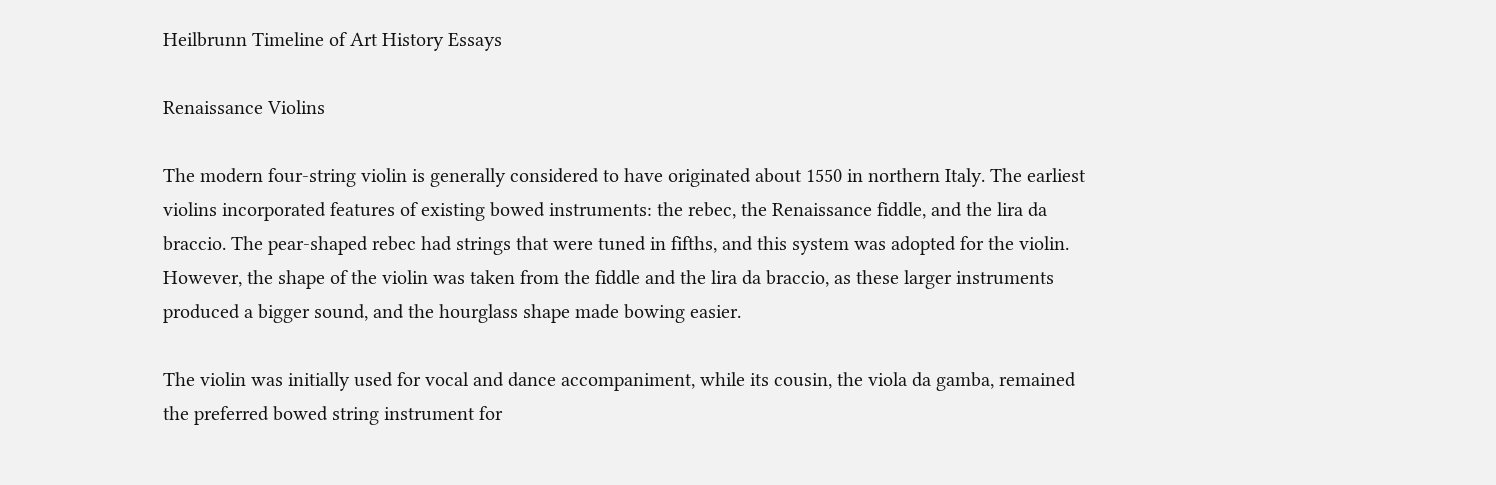Heilbrunn Timeline of Art History Essays

Renaissance Violins

The modern four-string violin is generally considered to have originated about 1550 in northern Italy. The earliest violins incorporated features of existing bowed instruments: the rebec, the Renaissance fiddle, and the lira da braccio. The pear-shaped rebec had strings that were tuned in fifths, and this system was adopted for the violin. However, the shape of the violin was taken from the fiddle and the lira da braccio, as these larger instruments produced a bigger sound, and the hourglass shape made bowing easier.

The violin was initially used for vocal and dance accompaniment, while its cousin, the viola da gamba, remained the preferred bowed string instrument for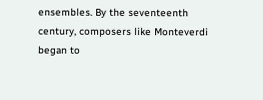ensembles. By the seventeenth century, composers like Monteverdi began to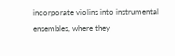incorporate violins into instrumental ensembles, where they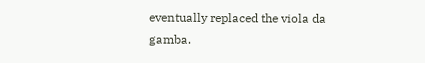eventually replaced the viola da gamba.